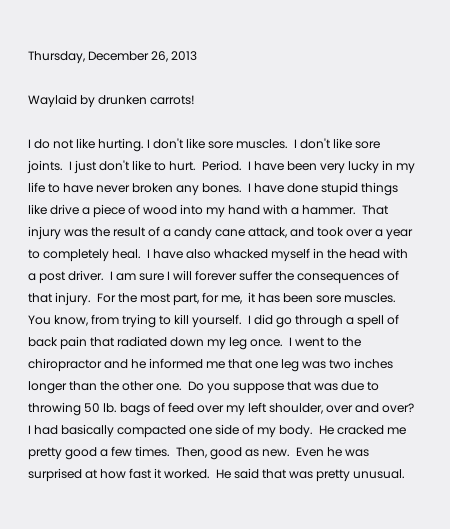Thursday, December 26, 2013

Waylaid by drunken carrots!

I do not like hurting. I don't like sore muscles.  I don't like sore joints.  I just don't like to hurt.  Period.  I have been very lucky in my life to have never broken any bones.  I have done stupid things like drive a piece of wood into my hand with a hammer.  That injury was the result of a candy cane attack, and took over a year to completely heal.  I have also whacked myself in the head with a post driver.  I am sure I will forever suffer the consequences of that injury.  For the most part, for me,  it has been sore muscles.  You know, from trying to kill yourself.  I did go through a spell of back pain that radiated down my leg once.  I went to the chiropractor and he informed me that one leg was two inches longer than the other one.  Do you suppose that was due to throwing 50 lb. bags of feed over my left shoulder, over and over?  I had basically compacted one side of my body.  He cracked me pretty good a few times.  Then, good as new.  Even he was surprised at how fast it worked.  He said that was pretty unusual.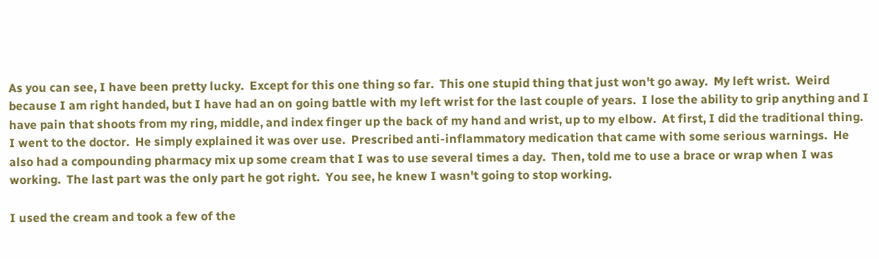As you can see, I have been pretty lucky.  Except for this one thing so far.  This one stupid thing that just won't go away.  My left wrist.  Weird because I am right handed, but I have had an on going battle with my left wrist for the last couple of years.  I lose the ability to grip anything and I have pain that shoots from my ring, middle, and index finger up the back of my hand and wrist, up to my elbow.  At first, I did the traditional thing.  I went to the doctor.  He simply explained it was over use.  Prescribed anti-inflammatory medication that came with some serious warnings.  He also had a compounding pharmacy mix up some cream that I was to use several times a day.  Then, told me to use a brace or wrap when I was working.  The last part was the only part he got right.  You see, he knew I wasn't going to stop working.

I used the cream and took a few of the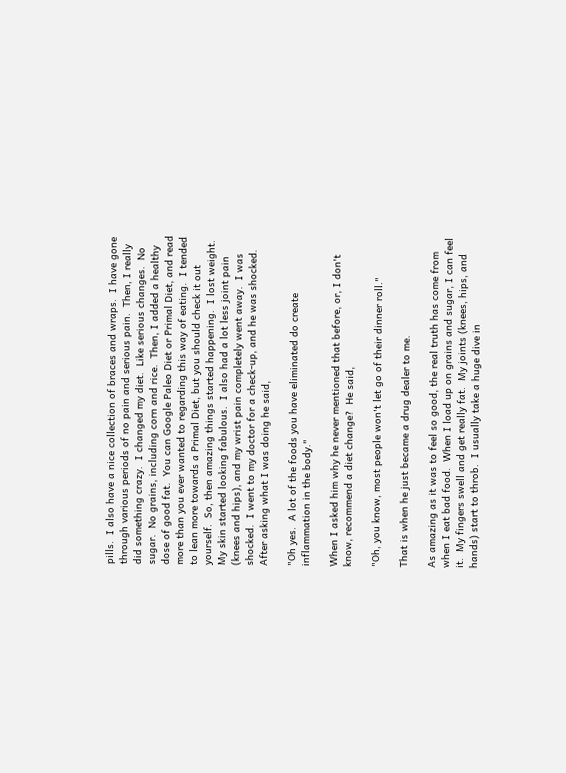pills.  I also have a nice collection of braces and wraps.  I have gone through various periods of no pain and serious pain.  Then, I really did something crazy.  I changed my diet.  Like serious changes.  No sugar.  No grains, including corn and rice.  Then, I added a healthy dose of good fat.  You can Google Paleo Diet or Primal Diet, and read more than you ever wanted to regarding this way of eating.  I tended to lean more towards a Primal Diet, but you should check it out yourself.  So, then amazing things started happening.  I lost weight.  My skin started looking fabulous.  I also had a lot less joint pain (knees and hips), and my wrist pain completely went away.  I was shocked.  I went to my doctor for a check-up, and he was shocked.  After asking what I was doing he said,

"Oh yes.  A lot of the foods you have eliminated do create inflammation in the body."

When I asked him why he never mentioned that before, or, I don't know, recommend a diet change?  He said,

"Oh, you know, most people won't let go of their dinner roll."

That is when he just became a drug dealer to me.

As amazing as it was to feel so good, the real truth has come from when I eat bad food.  When I load up on grains and sugar, I can feel it.  My fingers swell and get really fat.  My joints (knees, hips, and hands) start to throb.  I usually take a huge dive in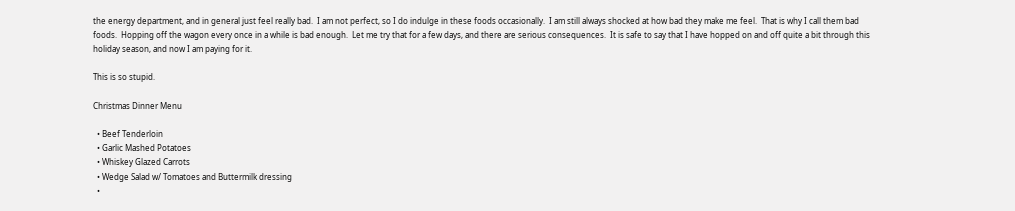the energy department, and in general just feel really bad.  I am not perfect, so I do indulge in these foods occasionally.  I am still always shocked at how bad they make me feel.  That is why I call them bad foods.  Hopping off the wagon every once in a while is bad enough.  Let me try that for a few days, and there are serious consequences.  It is safe to say that I have hopped on and off quite a bit through this holiday season, and now I am paying for it.

This is so stupid.

Christmas Dinner Menu

  • Beef Tenderloin
  • Garlic Mashed Potatoes
  • Whiskey Glazed Carrots
  • Wedge Salad w/ Tomatoes and Buttermilk dressing
  •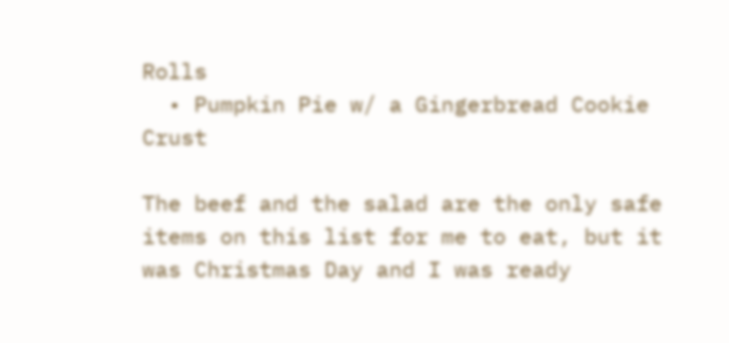Rolls
  • Pumpkin Pie w/ a Gingerbread Cookie Crust

The beef and the salad are the only safe items on this list for me to eat, but it was Christmas Day and I was ready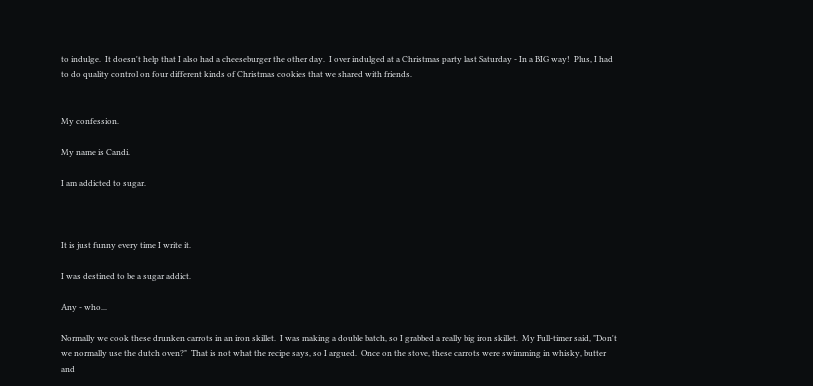to indulge.  It doesn't help that I also had a cheeseburger the other day.  I over indulged at a Christmas party last Saturday - In a BIG way!  Plus, I had to do quality control on four different kinds of Christmas cookies that we shared with friends.


My confession.

My name is Candi.

I am addicted to sugar.



It is just funny every time I write it.

I was destined to be a sugar addict.

Any - who...

Normally we cook these drunken carrots in an iron skillet.  I was making a double batch, so I grabbed a really big iron skillet.  My Full-timer said, "Don't we normally use the dutch oven?"  That is not what the recipe says, so I argued.  Once on the stove, these carrots were swimming in whisky, butter and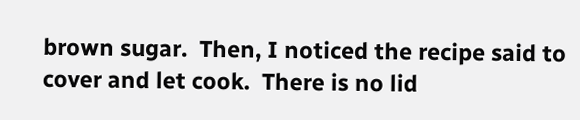brown sugar.  Then, I noticed the recipe said to cover and let cook.  There is no lid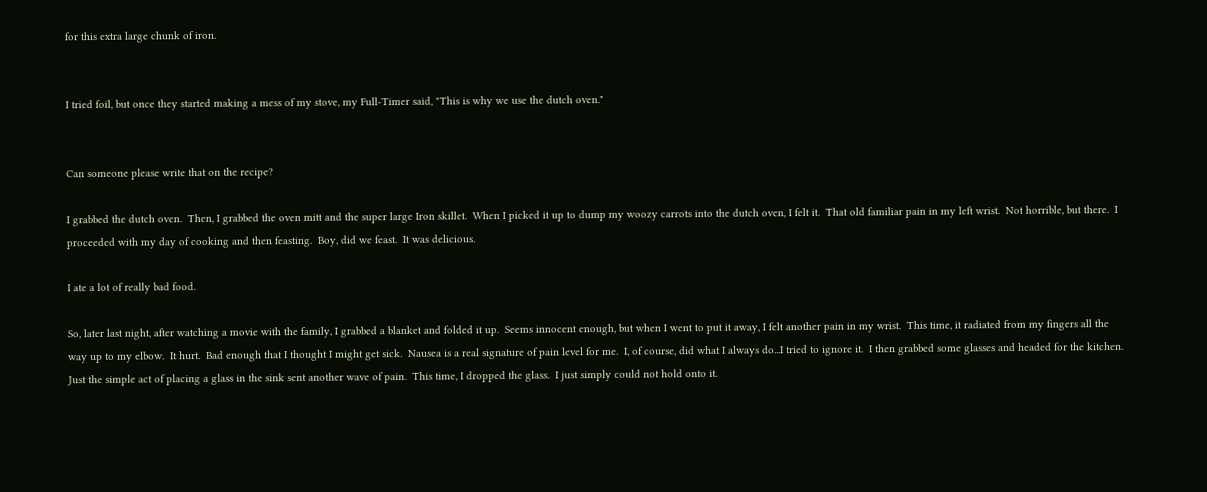for this extra large chunk of iron.


I tried foil, but once they started making a mess of my stove, my Full-Timer said, "This is why we use the dutch oven."


Can someone please write that on the recipe?

I grabbed the dutch oven.  Then, I grabbed the oven mitt and the super large Iron skillet.  When I picked it up to dump my woozy carrots into the dutch oven, I felt it.  That old familiar pain in my left wrist.  Not horrible, but there.  I proceeded with my day of cooking and then feasting.  Boy, did we feast.  It was delicious.

I ate a lot of really bad food.

So, later last night, after watching a movie with the family, I grabbed a blanket and folded it up.  Seems innocent enough, but when I went to put it away, I felt another pain in my wrist.  This time, it radiated from my fingers all the way up to my elbow.  It hurt.  Bad enough that I thought I might get sick.  Nausea is a real signature of pain level for me.  I, of course, did what I always do...I tried to ignore it.  I then grabbed some glasses and headed for the kitchen.  Just the simple act of placing a glass in the sink sent another wave of pain.  This time, I dropped the glass.  I just simply could not hold onto it.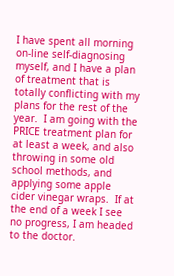I have spent all morning on-line self-diagnosing myself, and I have a plan of treatment that is totally conflicting with my plans for the rest of the year.  I am going with the PRICE treatment plan for at least a week, and also throwing in some old school methods, and applying some apple cider vinegar wraps.  If at the end of a week I see no progress, I am headed to the doctor.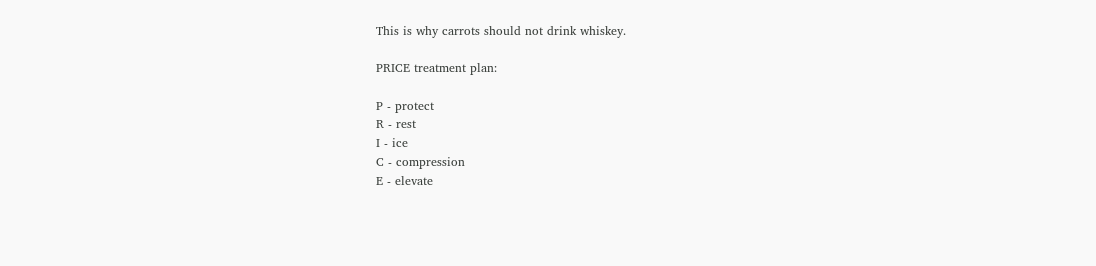This is why carrots should not drink whiskey.

PRICE treatment plan:

P - protect
R - rest
I - ice
C - compression
E - elevate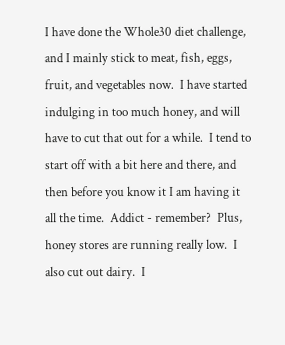I have done the Whole30 diet challenge, and I mainly stick to meat, fish, eggs, fruit, and vegetables now.  I have started indulging in too much honey, and will have to cut that out for a while.  I tend to start off with a bit here and there, and then before you know it I am having it all the time.  Addict - remember?  Plus, honey stores are running really low.  I also cut out dairy.  I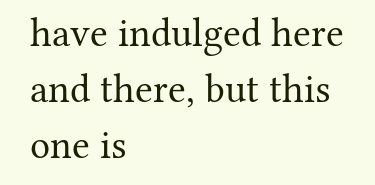have indulged here and there, but this one is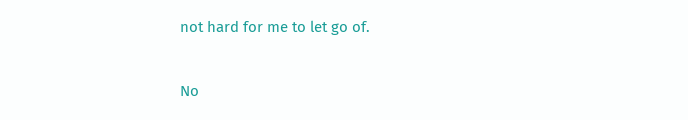not hard for me to let go of.


No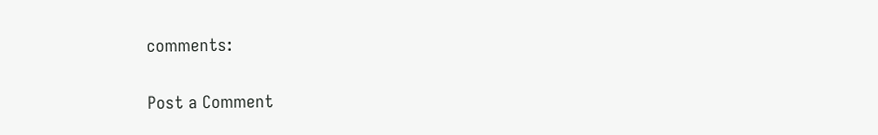comments:

Post a Comment